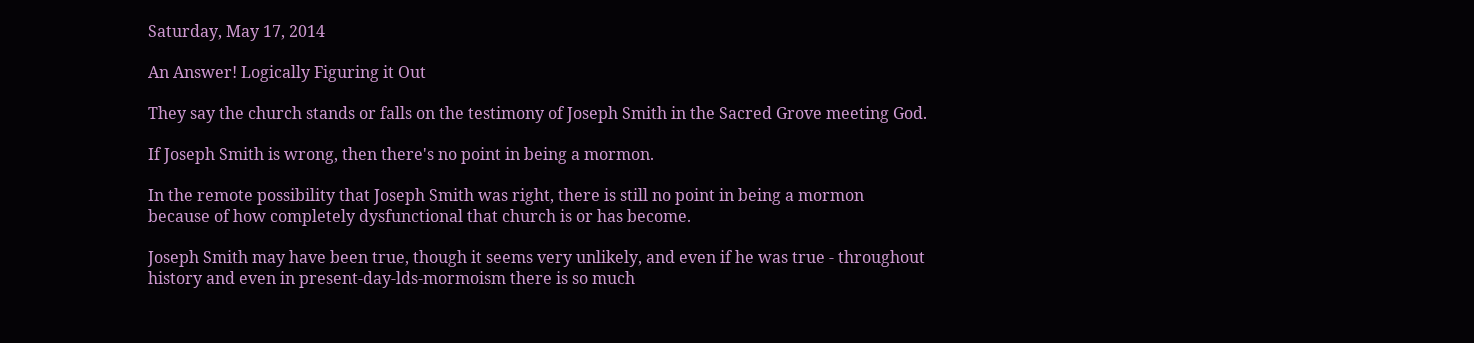Saturday, May 17, 2014

An Answer! Logically Figuring it Out

They say the church stands or falls on the testimony of Joseph Smith in the Sacred Grove meeting God.

If Joseph Smith is wrong, then there's no point in being a mormon.

In the remote possibility that Joseph Smith was right, there is still no point in being a mormon because of how completely dysfunctional that church is or has become.

Joseph Smith may have been true, though it seems very unlikely, and even if he was true - throughout history and even in present-day-lds-mormoism there is so much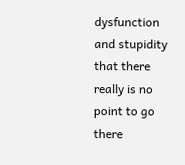dysfunction and stupidity that there really is no point to go there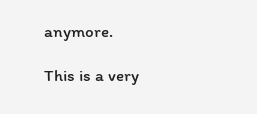anymore.

This is a very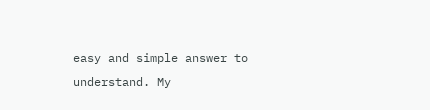easy and simple answer to understand. My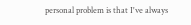personal problem is that I've always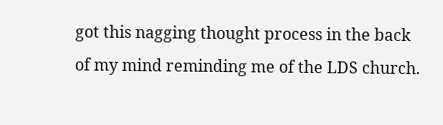got this nagging thought process in the back of my mind reminding me of the LDS church.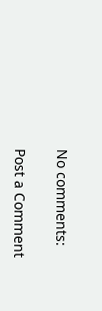No comments:

Post a Comment